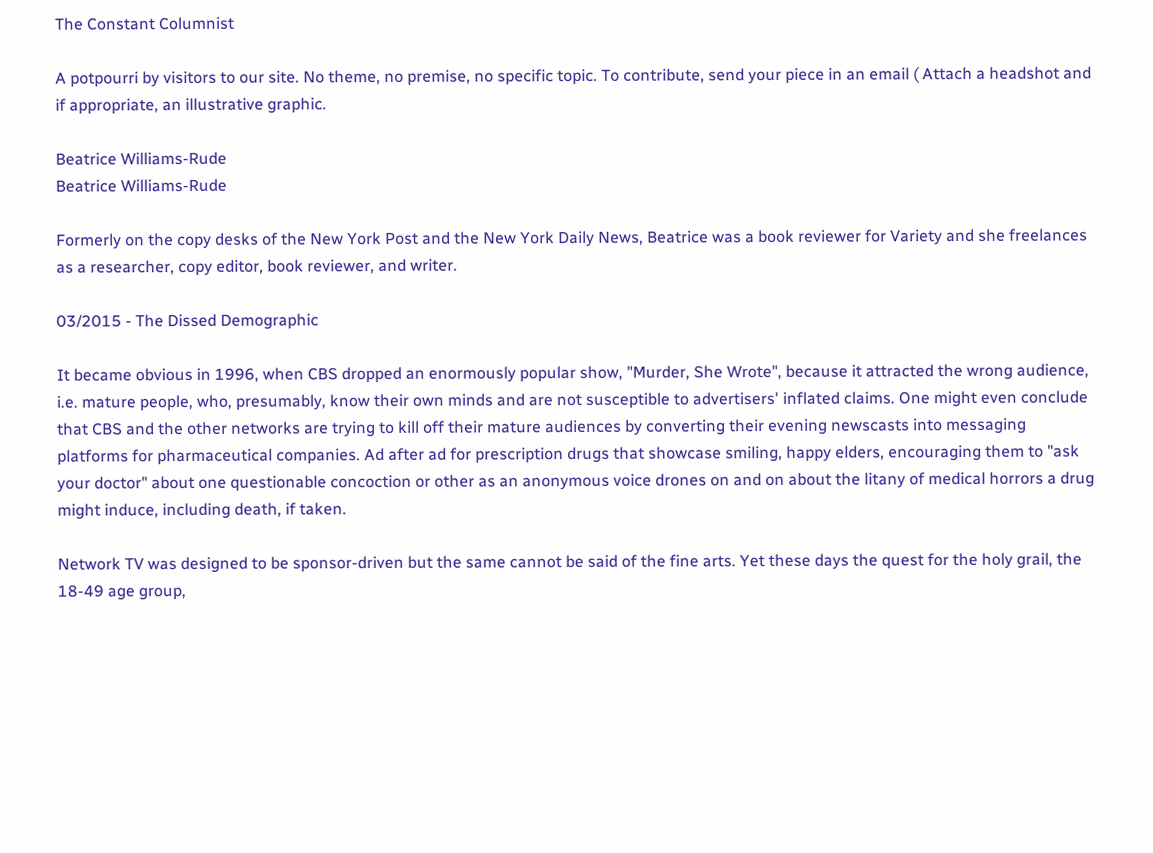The Constant Columnist

A potpourri by visitors to our site. No theme, no premise, no specific topic. To contribute, send your piece in an email ( Attach a headshot and if appropriate, an illustrative graphic.

Beatrice Williams-Rude
Beatrice Williams-Rude

Formerly on the copy desks of the New York Post and the New York Daily News, Beatrice was a book reviewer for Variety and she freelances as a researcher, copy editor, book reviewer, and writer.

03/2015 - The Dissed Demographic

It became obvious in 1996, when CBS dropped an enormously popular show, "Murder, She Wrote", because it attracted the wrong audience, i.e. mature people, who, presumably, know their own minds and are not susceptible to advertisers' inflated claims. One might even conclude that CBS and the other networks are trying to kill off their mature audiences by converting their evening newscasts into messaging platforms for pharmaceutical companies. Ad after ad for prescription drugs that showcase smiling, happy elders, encouraging them to "ask your doctor" about one questionable concoction or other as an anonymous voice drones on and on about the litany of medical horrors a drug might induce, including death, if taken.

Network TV was designed to be sponsor-driven but the same cannot be said of the fine arts. Yet these days the quest for the holy grail, the 18-49 age group,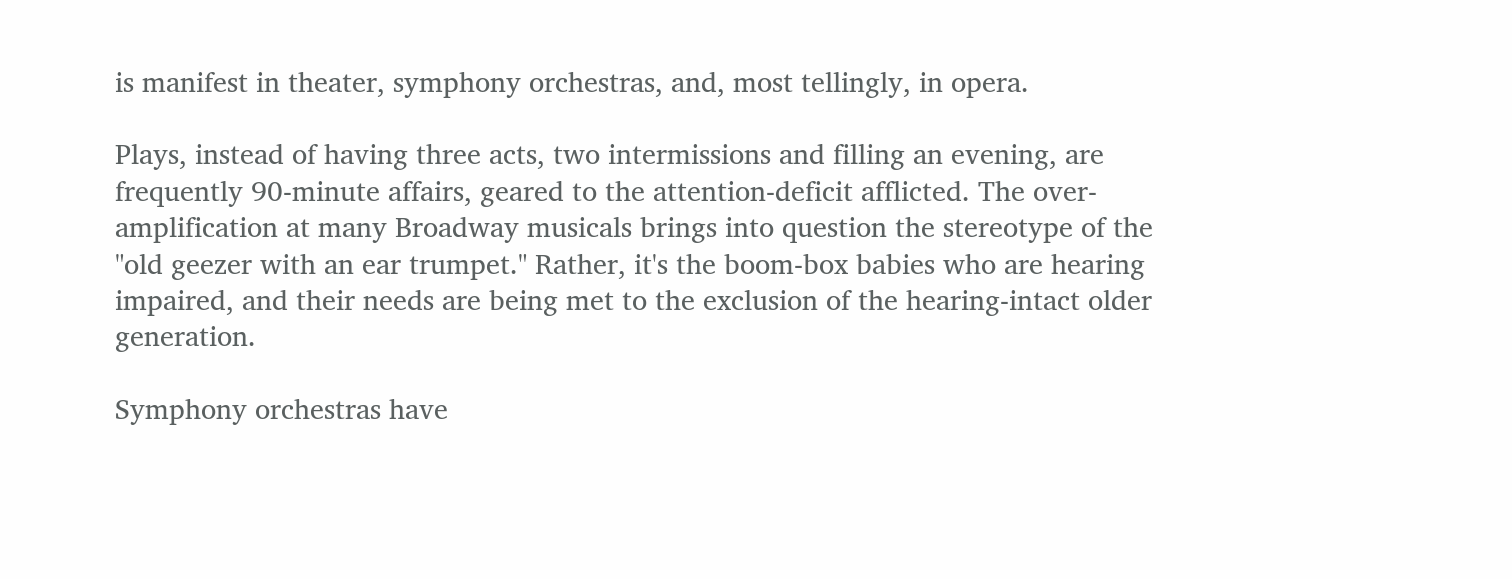is manifest in theater, symphony orchestras, and, most tellingly, in opera.

Plays, instead of having three acts, two intermissions and filling an evening, are frequently 90-minute affairs, geared to the attention-deficit afflicted. The over-amplification at many Broadway musicals brings into question the stereotype of the "old geezer with an ear trumpet." Rather, it's the boom-box babies who are hearing impaired, and their needs are being met to the exclusion of the hearing-intact older generation.

Symphony orchestras have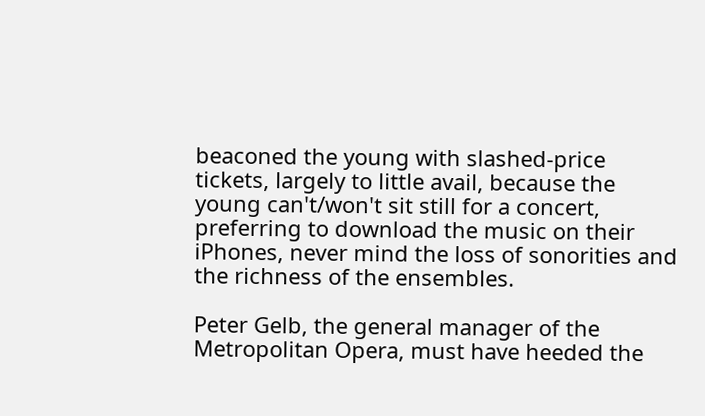beaconed the young with slashed-price tickets, largely to little avail, because the young can't/won't sit still for a concert, preferring to download the music on their iPhones, never mind the loss of sonorities and the richness of the ensembles.

Peter Gelb, the general manager of the Metropolitan Opera, must have heeded the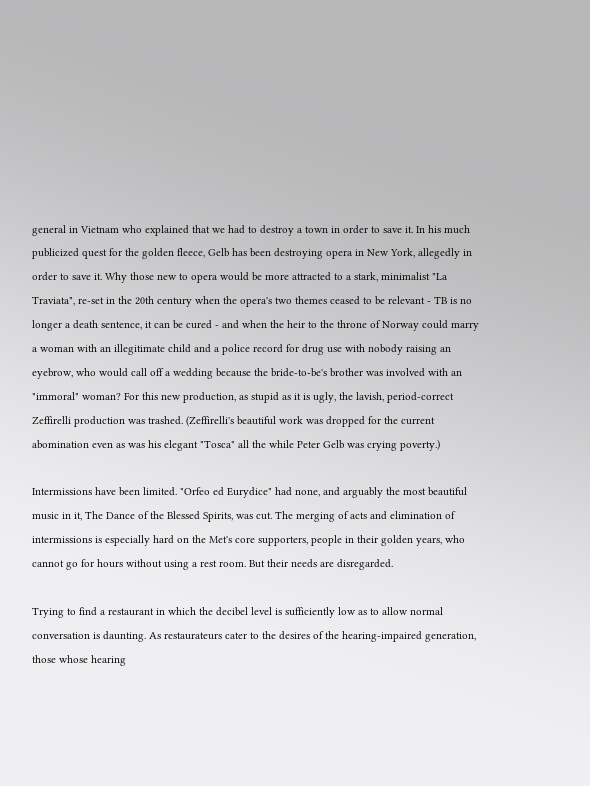general in Vietnam who explained that we had to destroy a town in order to save it. In his much publicized quest for the golden fleece, Gelb has been destroying opera in New York, allegedly in order to save it. Why those new to opera would be more attracted to a stark, minimalist "La Traviata", re-set in the 20th century when the opera's two themes ceased to be relevant - TB is no longer a death sentence, it can be cured - and when the heir to the throne of Norway could marry a woman with an illegitimate child and a police record for drug use with nobody raising an eyebrow, who would call off a wedding because the bride-to-be's brother was involved with an "immoral" woman? For this new production, as stupid as it is ugly, the lavish, period-correct Zeffirelli production was trashed. (Zeffirelli's beautiful work was dropped for the current abomination even as was his elegant "Tosca" all the while Peter Gelb was crying poverty.)

Intermissions have been limited. "Orfeo ed Eurydice" had none, and arguably the most beautiful music in it, The Dance of the Blessed Spirits, was cut. The merging of acts and elimination of intermissions is especially hard on the Met's core supporters, people in their golden years, who cannot go for hours without using a rest room. But their needs are disregarded.

Trying to find a restaurant in which the decibel level is sufficiently low as to allow normal conversation is daunting. As restaurateurs cater to the desires of the hearing-impaired generation, those whose hearing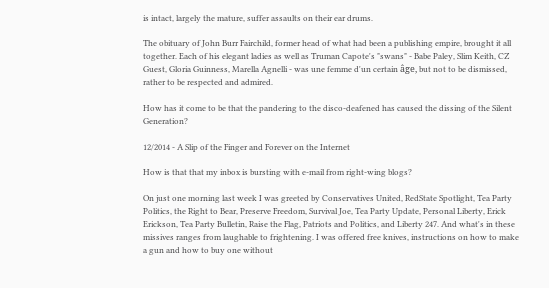is intact, largely the mature, suffer assaults on their ear drums.

The obituary of John Burr Fairchild, former head of what had been a publishing empire, brought it all together. Each of his elegant ladies as well as Truman Capote's "swans" - Babe Paley, Slim Keith, CZ Guest, Gloria Guinness, Marella Agnelli - was une femme d'un certain âge, but not to be dismissed, rather to be respected and admired.

How has it come to be that the pandering to the disco-deafened has caused the dissing of the Silent Generation?

12/2014 - A Slip of the Finger and Forever on the Internet

How is that that my inbox is bursting with e-mail from right-wing blogs?

On just one morning last week I was greeted by Conservatives United, RedState Spotlight, Tea Party Politics, the Right to Bear, Preserve Freedom, Survival Joe, Tea Party Update, Personal Liberty, Erick Erickson, Tea Party Bulletin, Raise the Flag, Patriots and Politics, and Liberty 247. And what's in these missives ranges from laughable to frightening. I was offered free knives, instructions on how to make a gun and how to buy one without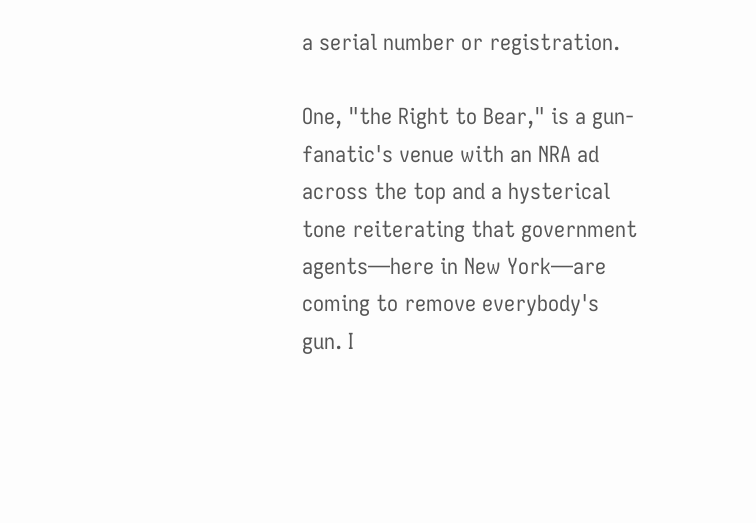a serial number or registration.

One, "the Right to Bear," is a gun-fanatic's venue with an NRA ad across the top and a hysterical tone reiterating that government agents—here in New York—are coming to remove everybody's gun. I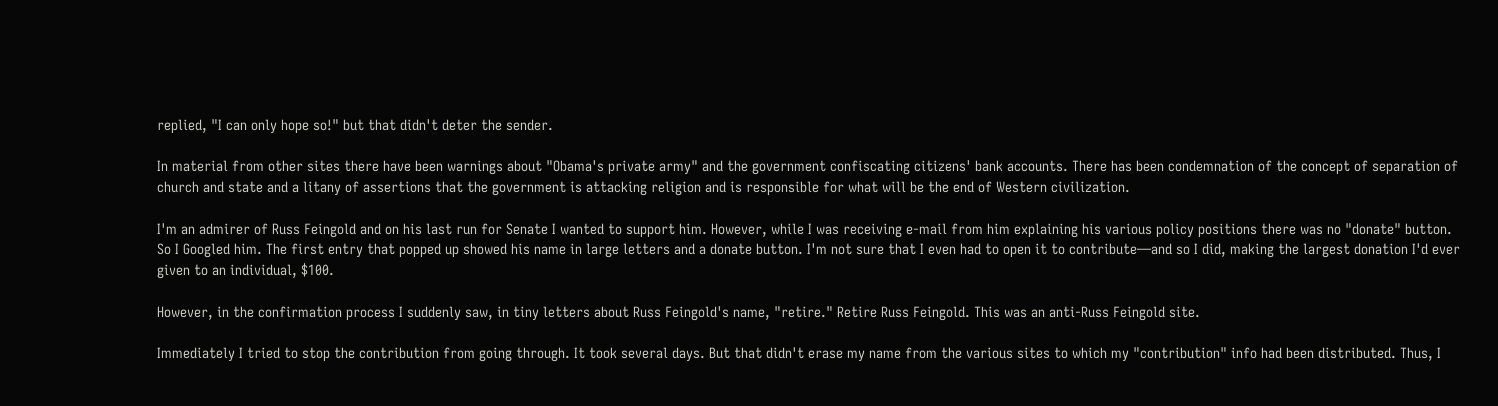replied, "I can only hope so!" but that didn't deter the sender.

In material from other sites there have been warnings about "Obama's private army" and the government confiscating citizens' bank accounts. There has been condemnation of the concept of separation of church and state and a litany of assertions that the government is attacking religion and is responsible for what will be the end of Western civilization.

I'm an admirer of Russ Feingold and on his last run for Senate I wanted to support him. However, while I was receiving e-mail from him explaining his various policy positions there was no "donate" button. So I Googled him. The first entry that popped up showed his name in large letters and a donate button. I'm not sure that I even had to open it to contribute—and so I did, making the largest donation I'd ever given to an individual, $100.

However, in the confirmation process I suddenly saw, in tiny letters about Russ Feingold's name, "retire." Retire Russ Feingold. This was an anti-Russ Feingold site.

Immediately I tried to stop the contribution from going through. It took several days. But that didn't erase my name from the various sites to which my "contribution" info had been distributed. Thus, I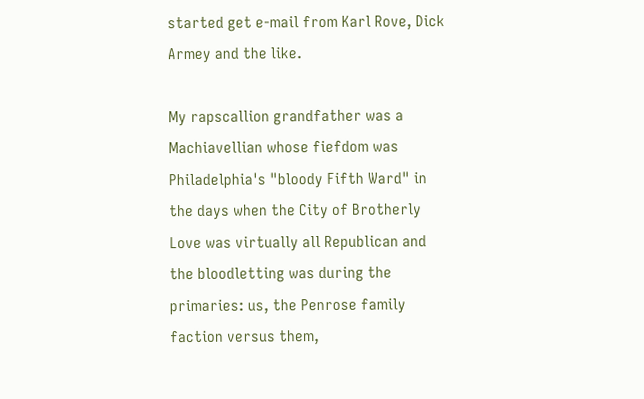started get e-mail from Karl Rove, Dick Armey and the like.

My rapscallion grandfather was a Machiavellian whose fiefdom was Philadelphia's "bloody Fifth Ward" in the days when the City of Brotherly Love was virtually all Republican and the bloodletting was during the primaries: us, the Penrose family faction versus them,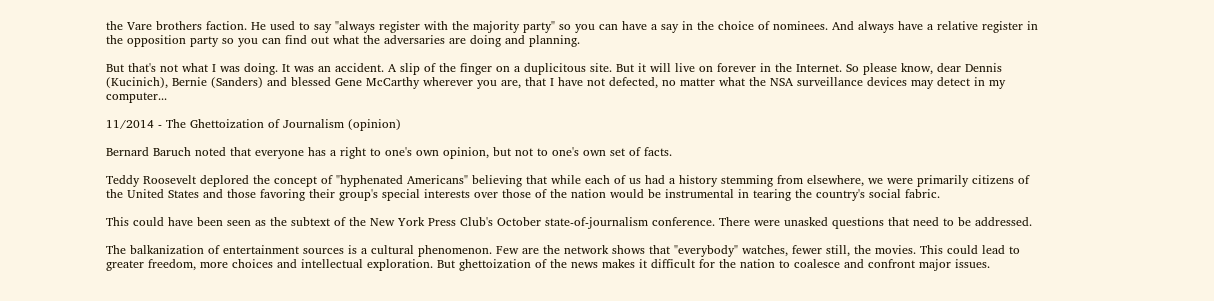the Vare brothers faction. He used to say "always register with the majority party" so you can have a say in the choice of nominees. And always have a relative register in the opposition party so you can find out what the adversaries are doing and planning.

But that's not what I was doing. It was an accident. A slip of the finger on a duplicitous site. But it will live on forever in the Internet. So please know, dear Dennis (Kucinich), Bernie (Sanders) and blessed Gene McCarthy wherever you are, that I have not defected, no matter what the NSA surveillance devices may detect in my computer...

11/2014 - The Ghettoization of Journalism (opinion)

Bernard Baruch noted that everyone has a right to one's own opinion, but not to one's own set of facts.

Teddy Roosevelt deplored the concept of "hyphenated Americans" believing that while each of us had a history stemming from elsewhere, we were primarily citizens of the United States and those favoring their group's special interests over those of the nation would be instrumental in tearing the country's social fabric.

This could have been seen as the subtext of the New York Press Club's October state-of-journalism conference. There were unasked questions that need to be addressed.

The balkanization of entertainment sources is a cultural phenomenon. Few are the network shows that "everybody" watches, fewer still, the movies. This could lead to greater freedom, more choices and intellectual exploration. But ghettoization of the news makes it difficult for the nation to coalesce and confront major issues.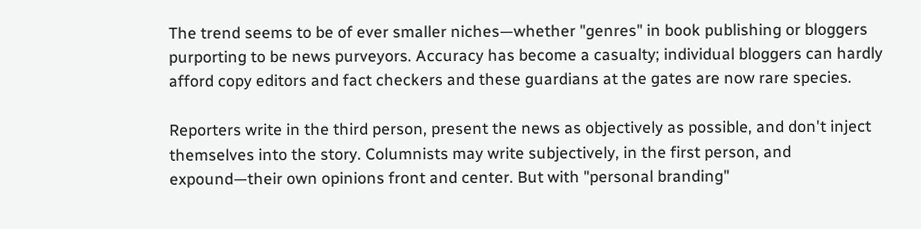The trend seems to be of ever smaller niches—whether "genres" in book publishing or bloggers purporting to be news purveyors. Accuracy has become a casualty; individual bloggers can hardly afford copy editors and fact checkers and these guardians at the gates are now rare species.

Reporters write in the third person, present the news as objectively as possible, and don't inject themselves into the story. Columnists may write subjectively, in the first person, and expound—their own opinions front and center. But with "personal branding"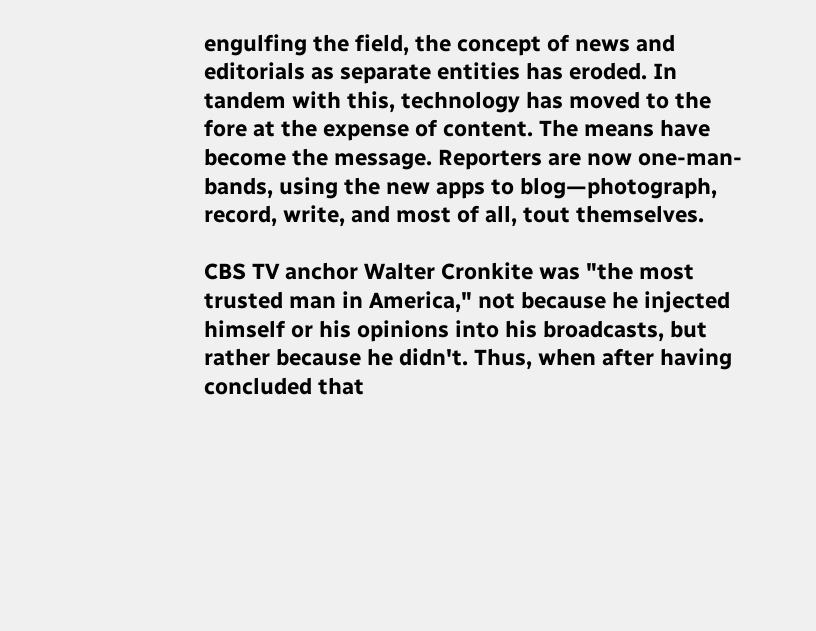engulfing the field, the concept of news and editorials as separate entities has eroded. In tandem with this, technology has moved to the fore at the expense of content. The means have become the message. Reporters are now one-man-bands, using the new apps to blog—photograph, record, write, and most of all, tout themselves.

CBS TV anchor Walter Cronkite was "the most trusted man in America," not because he injected himself or his opinions into his broadcasts, but rather because he didn't. Thus, when after having concluded that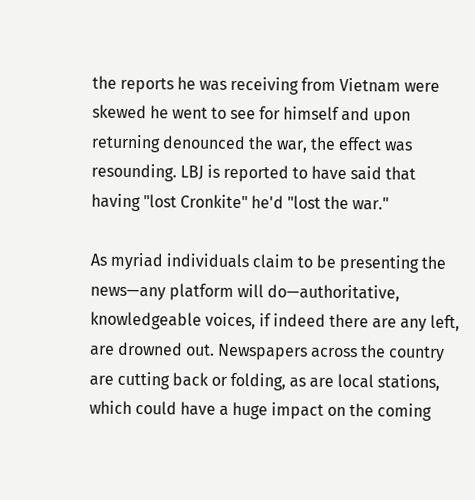the reports he was receiving from Vietnam were skewed he went to see for himself and upon returning denounced the war, the effect was resounding. LBJ is reported to have said that having "lost Cronkite" he'd "lost the war."

As myriad individuals claim to be presenting the news—any platform will do—authoritative, knowledgeable voices, if indeed there are any left, are drowned out. Newspapers across the country are cutting back or folding, as are local stations, which could have a huge impact on the coming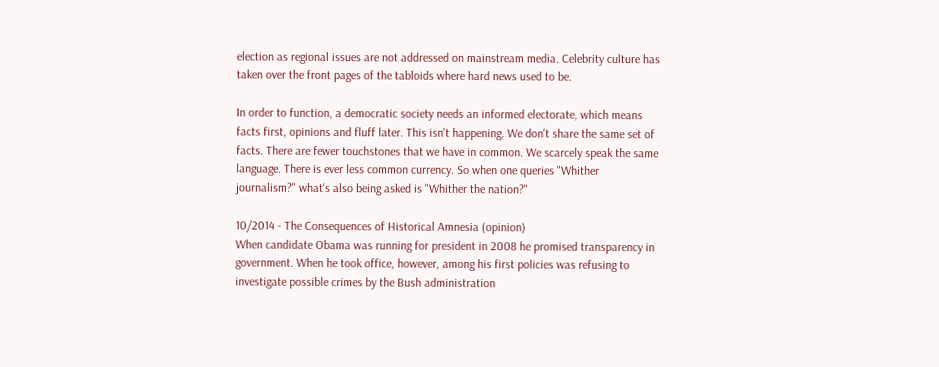election as regional issues are not addressed on mainstream media. Celebrity culture has taken over the front pages of the tabloids where hard news used to be.

In order to function, a democratic society needs an informed electorate, which means facts first, opinions and fluff later. This isn't happening. We don't share the same set of facts. There are fewer touchstones that we have in common. We scarcely speak the same language. There is ever less common currency. So when one queries "Whither journalism?" what's also being asked is "Whither the nation?"

10/2014 - The Consequences of Historical Amnesia (opinion)
When candidate Obama was running for president in 2008 he promised transparency in government. When he took office, however, among his first policies was refusing to investigate possible crimes by the Bush administration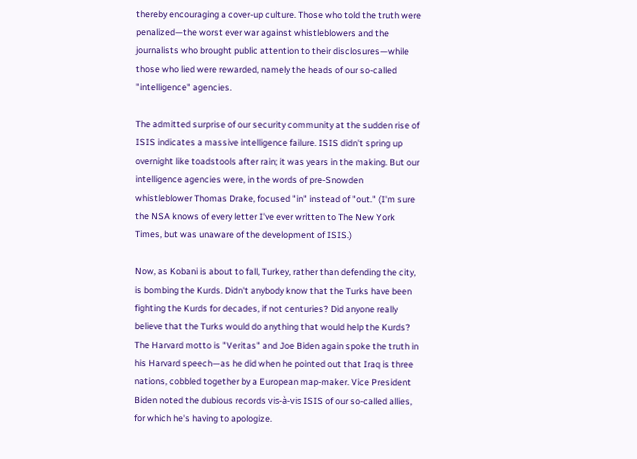thereby encouraging a cover-up culture. Those who told the truth were penalized—the worst ever war against whistleblowers and the journalists who brought public attention to their disclosures—while those who lied were rewarded, namely the heads of our so-called "intelligence" agencies.

The admitted surprise of our security community at the sudden rise of ISIS indicates a massive intelligence failure. ISIS didn't spring up overnight like toadstools after rain; it was years in the making. But our intelligence agencies were, in the words of pre-Snowden whistleblower Thomas Drake, focused "in" instead of "out." (I'm sure the NSA knows of every letter I've ever written to The New York Times, but was unaware of the development of ISIS.)

Now, as Kobani is about to fall, Turkey, rather than defending the city, is bombing the Kurds. Didn't anybody know that the Turks have been fighting the Kurds for decades, if not centuries? Did anyone really believe that the Turks would do anything that would help the Kurds? The Harvard motto is "Veritas" and Joe Biden again spoke the truth in his Harvard speech—as he did when he pointed out that Iraq is three nations, cobbled together by a European map-maker. Vice President Biden noted the dubious records vis-à-vis ISIS of our so-called allies, for which he's having to apologize.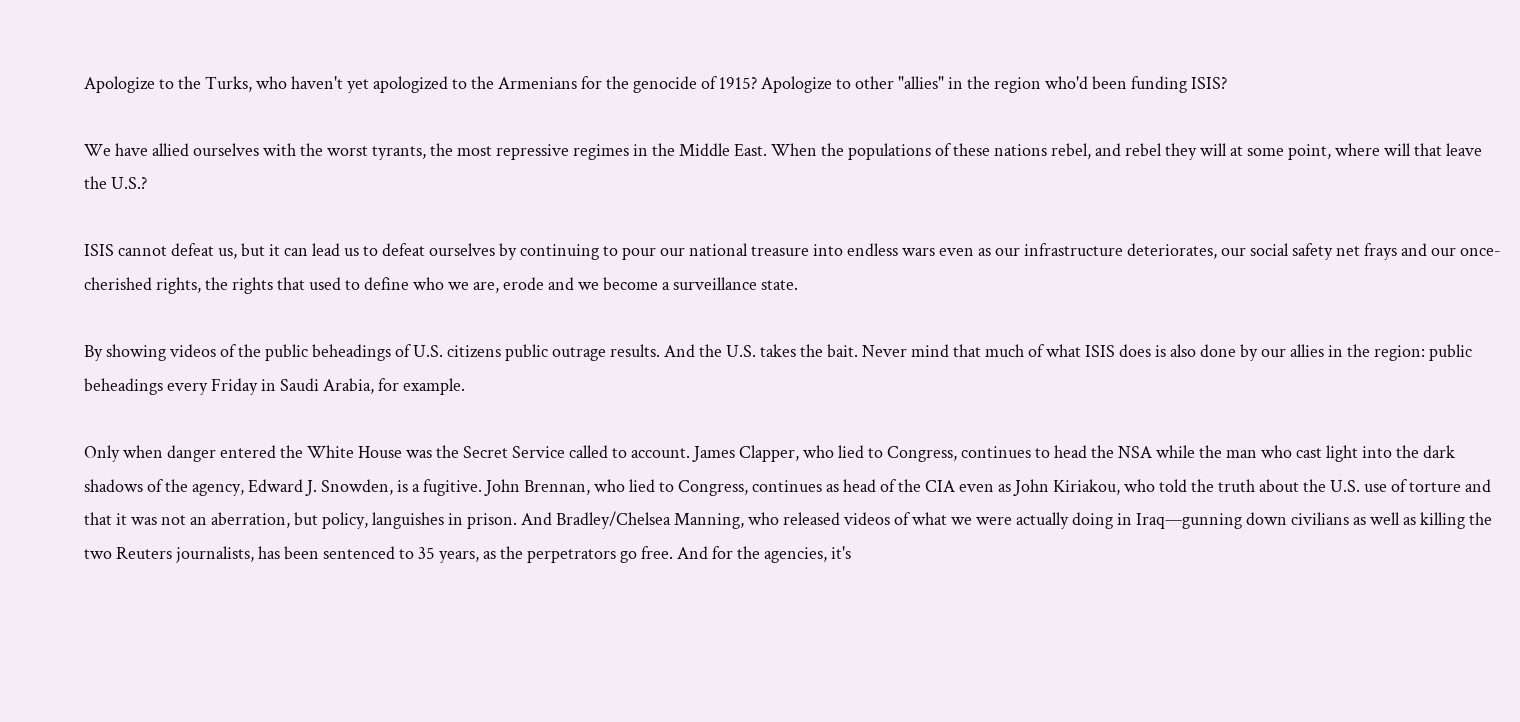Apologize to the Turks, who haven't yet apologized to the Armenians for the genocide of 1915? Apologize to other "allies" in the region who'd been funding ISIS?

We have allied ourselves with the worst tyrants, the most repressive regimes in the Middle East. When the populations of these nations rebel, and rebel they will at some point, where will that leave the U.S.?

ISIS cannot defeat us, but it can lead us to defeat ourselves by continuing to pour our national treasure into endless wars even as our infrastructure deteriorates, our social safety net frays and our once-cherished rights, the rights that used to define who we are, erode and we become a surveillance state.

By showing videos of the public beheadings of U.S. citizens public outrage results. And the U.S. takes the bait. Never mind that much of what ISIS does is also done by our allies in the region: public beheadings every Friday in Saudi Arabia, for example.

Only when danger entered the White House was the Secret Service called to account. James Clapper, who lied to Congress, continues to head the NSA while the man who cast light into the dark shadows of the agency, Edward J. Snowden, is a fugitive. John Brennan, who lied to Congress, continues as head of the CIA even as John Kiriakou, who told the truth about the U.S. use of torture and that it was not an aberration, but policy, languishes in prison. And Bradley/Chelsea Manning, who released videos of what we were actually doing in Iraq—gunning down civilians as well as killing the two Reuters journalists, has been sentenced to 35 years, as the perpetrators go free. And for the agencies, it's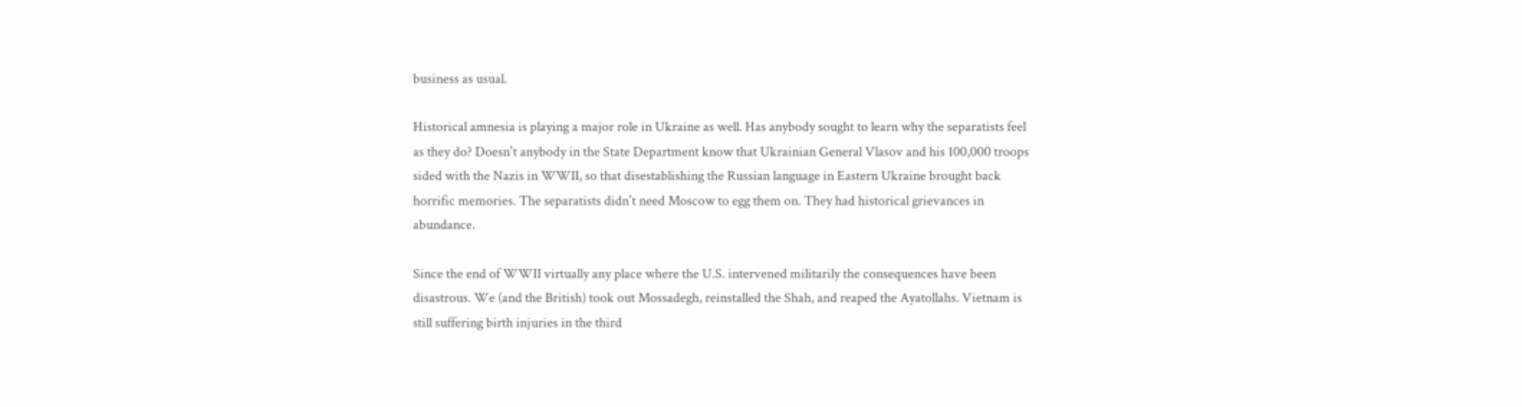business as usual.

Historical amnesia is playing a major role in Ukraine as well. Has anybody sought to learn why the separatists feel as they do? Doesn't anybody in the State Department know that Ukrainian General Vlasov and his 100,000 troops sided with the Nazis in WWII, so that disestablishing the Russian language in Eastern Ukraine brought back horrific memories. The separatists didn't need Moscow to egg them on. They had historical grievances in abundance.

Since the end of WWII virtually any place where the U.S. intervened militarily the consequences have been disastrous. We (and the British) took out Mossadegh, reinstalled the Shah, and reaped the Ayatollahs. Vietnam is still suffering birth injuries in the third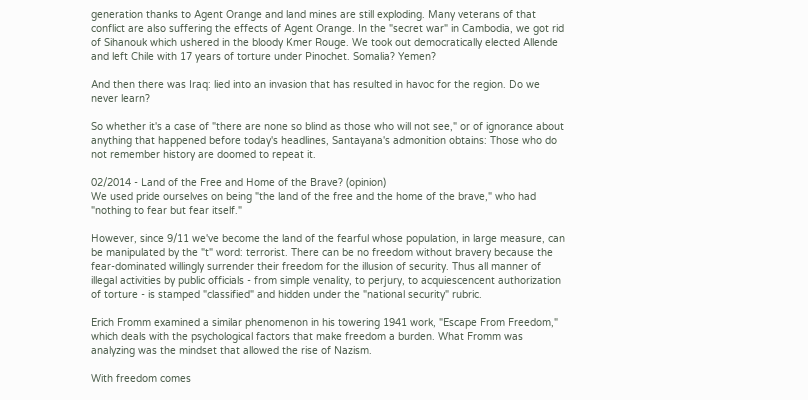generation thanks to Agent Orange and land mines are still exploding. Many veterans of that conflict are also suffering the effects of Agent Orange. In the "secret war" in Cambodia, we got rid of Sihanouk which ushered in the bloody Kmer Rouge. We took out democratically elected Allende and left Chile with 17 years of torture under Pinochet. Somalia? Yemen?

And then there was Iraq: lied into an invasion that has resulted in havoc for the region. Do we never learn?

So whether it's a case of "there are none so blind as those who will not see," or of ignorance about anything that happened before today's headlines, Santayana's admonition obtains: Those who do not remember history are doomed to repeat it.

02/2014 - Land of the Free and Home of the Brave? (opinion)
We used pride ourselves on being "the land of the free and the home of the brave," who had "nothing to fear but fear itself."

However, since 9/11 we've become the land of the fearful whose population, in large measure, can be manipulated by the "t" word: terrorist. There can be no freedom without bravery because the fear-dominated willingly surrender their freedom for the illusion of security. Thus all manner of illegal activities by public officials - from simple venality, to perjury, to acquiescencent authorization of torture - is stamped "classified" and hidden under the "national security" rubric.

Erich Fromm examined a similar phenomenon in his towering 1941 work, "Escape From Freedom," which deals with the psychological factors that make freedom a burden. What Fromm was analyzing was the mindset that allowed the rise of Nazism.

With freedom comes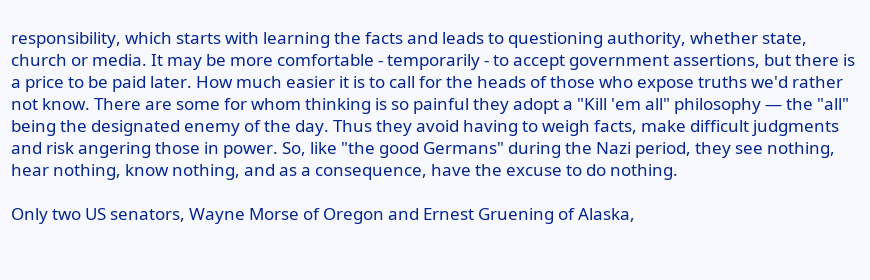responsibility, which starts with learning the facts and leads to questioning authority, whether state, church or media. It may be more comfortable - temporarily - to accept government assertions, but there is a price to be paid later. How much easier it is to call for the heads of those who expose truths we'd rather not know. There are some for whom thinking is so painful they adopt a "Kill 'em all" philosophy — the "all" being the designated enemy of the day. Thus they avoid having to weigh facts, make difficult judgments and risk angering those in power. So, like "the good Germans" during the Nazi period, they see nothing, hear nothing, know nothing, and as a consequence, have the excuse to do nothing.

Only two US senators, Wayne Morse of Oregon and Ernest Gruening of Alaska,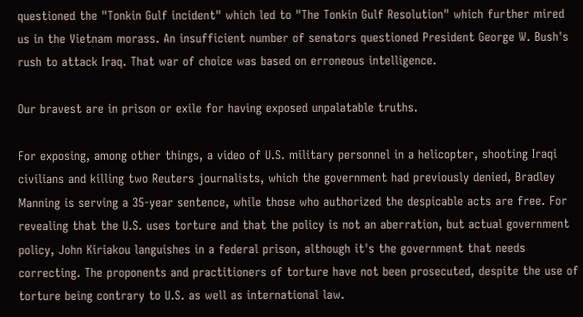questioned the "Tonkin Gulf incident" which led to "The Tonkin Gulf Resolution" which further mired us in the Vietnam morass. An insufficient number of senators questioned President George W. Bush's rush to attack Iraq. That war of choice was based on erroneous intelligence.

Our bravest are in prison or exile for having exposed unpalatable truths.

For exposing, among other things, a video of U.S. military personnel in a helicopter, shooting Iraqi civilians and killing two Reuters journalists, which the government had previously denied, Bradley Manning is serving a 35-year sentence, while those who authorized the despicable acts are free. For revealing that the U.S. uses torture and that the policy is not an aberration, but actual government policy, John Kiriakou languishes in a federal prison, although it's the government that needs correcting. The proponents and practitioners of torture have not been prosecuted, despite the use of torture being contrary to U.S. as well as international law.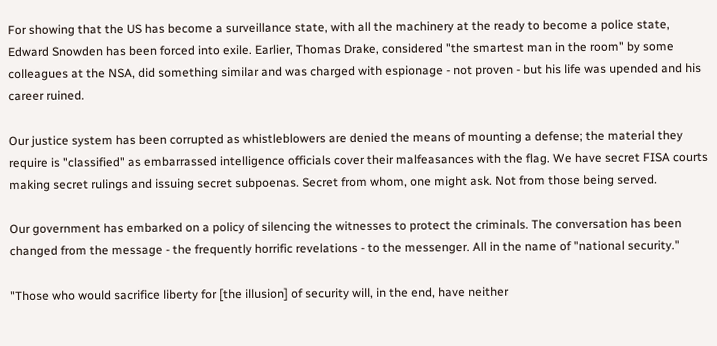For showing that the US has become a surveillance state, with all the machinery at the ready to become a police state, Edward Snowden has been forced into exile. Earlier, Thomas Drake, considered "the smartest man in the room" by some colleagues at the NSA, did something similar and was charged with espionage - not proven - but his life was upended and his career ruined.

Our justice system has been corrupted as whistleblowers are denied the means of mounting a defense; the material they require is "classified" as embarrassed intelligence officials cover their malfeasances with the flag. We have secret FISA courts making secret rulings and issuing secret subpoenas. Secret from whom, one might ask. Not from those being served.

Our government has embarked on a policy of silencing the witnesses to protect the criminals. The conversation has been changed from the message - the frequently horrific revelations - to the messenger. All in the name of "national security."

"Those who would sacrifice liberty for [the illusion] of security will, in the end, have neither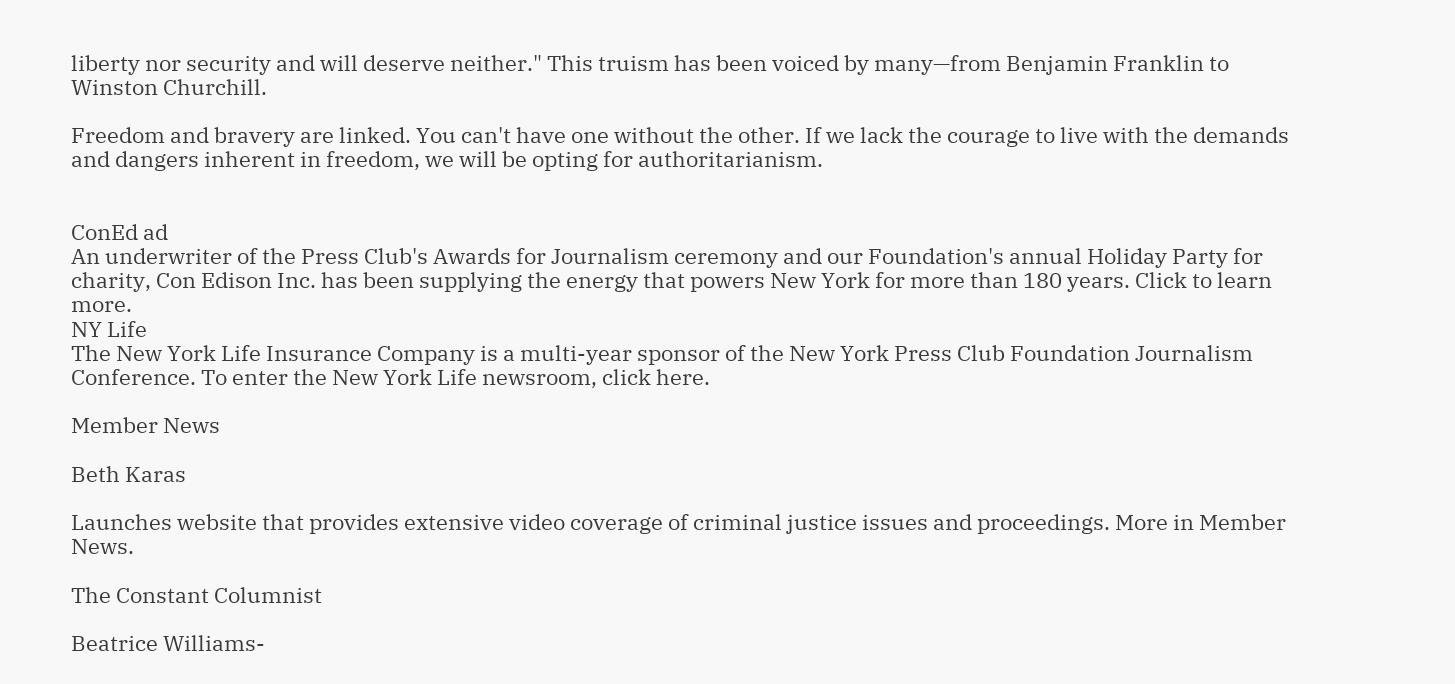liberty nor security and will deserve neither." This truism has been voiced by many—from Benjamin Franklin to Winston Churchill.

Freedom and bravery are linked. You can't have one without the other. If we lack the courage to live with the demands and dangers inherent in freedom, we will be opting for authoritarianism.


ConEd ad
An underwriter of the Press Club's Awards for Journalism ceremony and our Foundation's annual Holiday Party for charity, Con Edison Inc. has been supplying the energy that powers New York for more than 180 years. Click to learn more.
NY Life
The New York Life Insurance Company is a multi-year sponsor of the New York Press Club Foundation Journalism Conference. To enter the New York Life newsroom, click here.

Member News

Beth Karas

Launches website that provides extensive video coverage of criminal justice issues and proceedings. More in Member News.

The Constant Columnist

Beatrice Williams-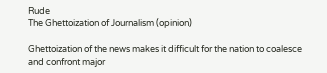Rude
The Ghettoization of Journalism (opinion)

Ghettoization of the news makes it difficult for the nation to coalesce and confront major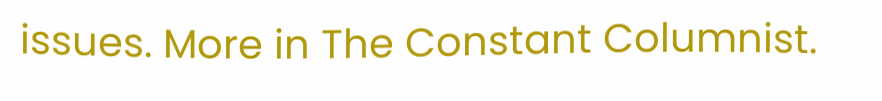issues. More in The Constant Columnist.